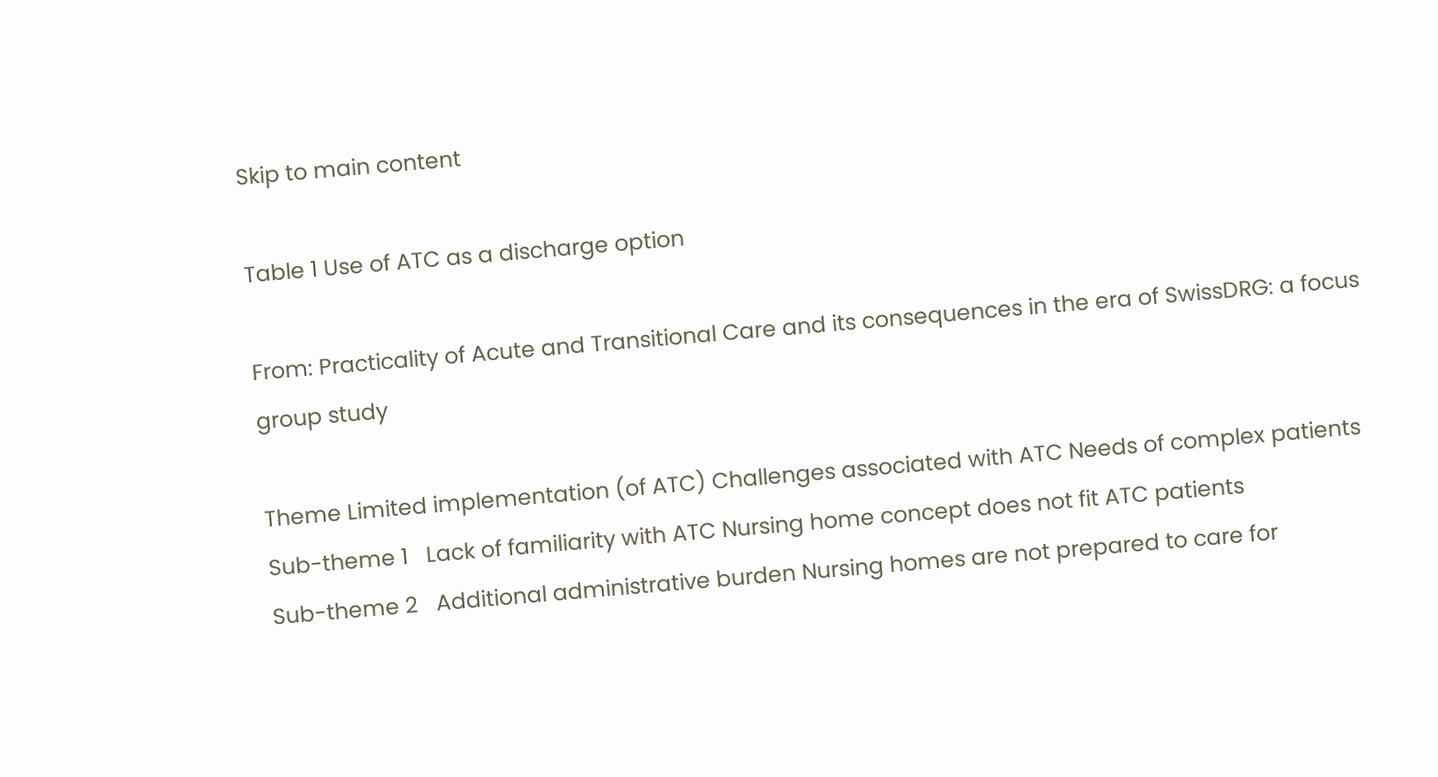Skip to main content

Table 1 Use of ATC as a discharge option

From: Practicality of Acute and Transitional Care and its consequences in the era of SwissDRG: a focus group study

Theme Limited implementation (of ATC) Challenges associated with ATC Needs of complex patients
Sub-theme 1   Lack of familiarity with ATC Nursing home concept does not fit ATC patients
Sub-theme 2   Additional administrative burden Nursing homes are not prepared to care for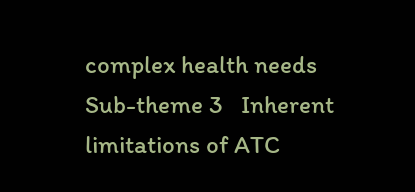complex health needs
Sub-theme 3   Inherent limitations of ATC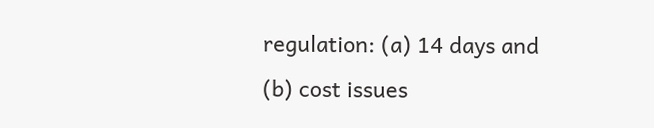regulation: (a) 14 days and (b) cost issues